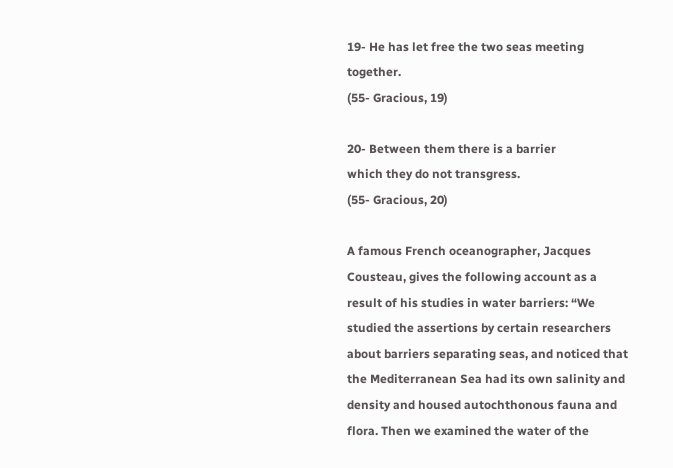19- He has let free the two seas meeting together.
(55- Gracious, 19)

20- Between them there is a barrier
which they do not transgress.
(55- Gracious, 20)

A famous French oceanographer, Jacques Cousteau, gives the following account as a result of his studies in water barriers: “We studied the assertions by certain researchers about barriers separating seas, and noticed that the Mediterranean Sea had its own salinity and density and housed autochthonous fauna and flora. Then we examined the water of the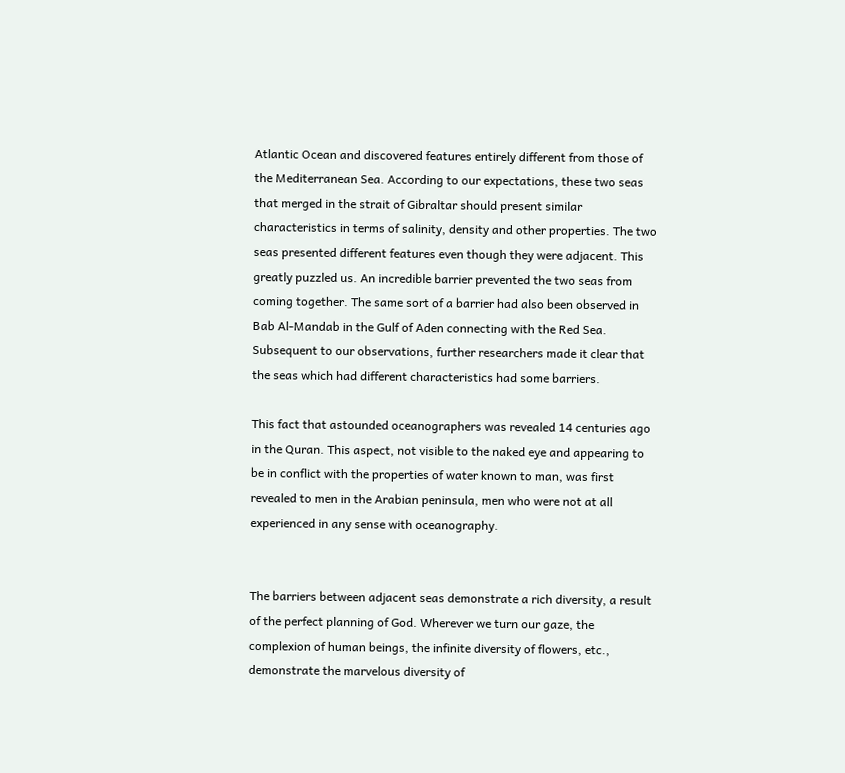Atlantic Ocean and discovered features entirely different from those of the Mediterranean Sea. According to our expectations, these two seas that merged in the strait of Gibraltar should present similar characteristics in terms of salinity, density and other properties. The two seas presented different features even though they were adjacent. This greatly puzzled us. An incredible barrier prevented the two seas from coming together. The same sort of a barrier had also been observed in Bab Al-Mandab in the Gulf of Aden connecting with the Red Sea. Subsequent to our observations, further researchers made it clear that the seas which had different characteristics had some barriers.

This fact that astounded oceanographers was revealed 14 centuries ago in the Quran. This aspect, not visible to the naked eye and appearing to be in conflict with the properties of water known to man, was first revealed to men in the Arabian peninsula, men who were not at all experienced in any sense with oceanography.


The barriers between adjacent seas demonstrate a rich diversity, a result of the perfect planning of God. Wherever we turn our gaze, the complexion of human beings, the infinite diversity of flowers, etc., demonstrate the marvelous diversity of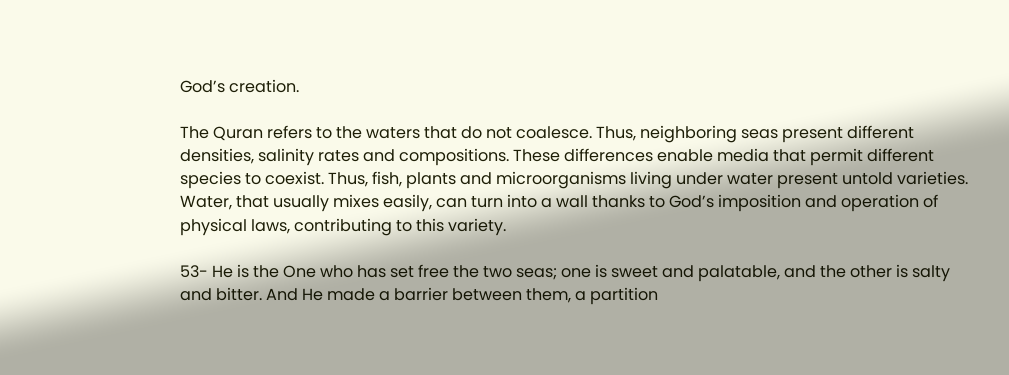God’s creation.

The Quran refers to the waters that do not coalesce. Thus, neighboring seas present different densities, salinity rates and compositions. These differences enable media that permit different species to coexist. Thus, fish, plants and microorganisms living under water present untold varieties. Water, that usually mixes easily, can turn into a wall thanks to God’s imposition and operation of physical laws, contributing to this variety.

53- He is the One who has set free the two seas; one is sweet and palatable, and the other is salty and bitter. And He made a barrier between them, a partition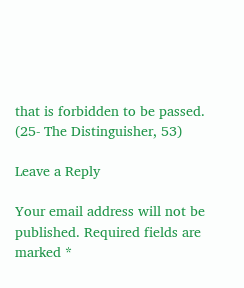that is forbidden to be passed.
(25- The Distinguisher, 53)

Leave a Reply

Your email address will not be published. Required fields are marked *